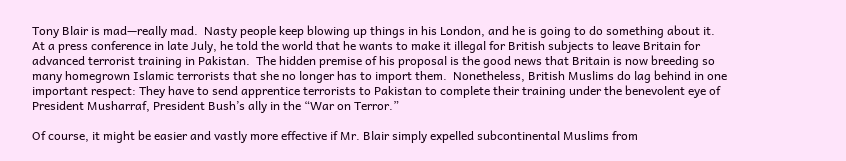Tony Blair is mad—really mad.  Nasty people keep blowing up things in his London, and he is going to do something about it.  At a press conference in late July, he told the world that he wants to make it illegal for British subjects to leave Britain for advanced terrorist training in Pakistan.  The hidden premise of his proposal is the good news that Britain is now breeding so many homegrown Islamic terrorists that she no longer has to import them.  Nonetheless, British Muslims do lag behind in one important respect: They have to send apprentice terrorists to Pakistan to complete their training under the benevolent eye of President Musharraf, President Bush’s ally in the “War on Terror.”

Of course, it might be easier and vastly more effective if Mr. Blair simply expelled subcontinental Muslims from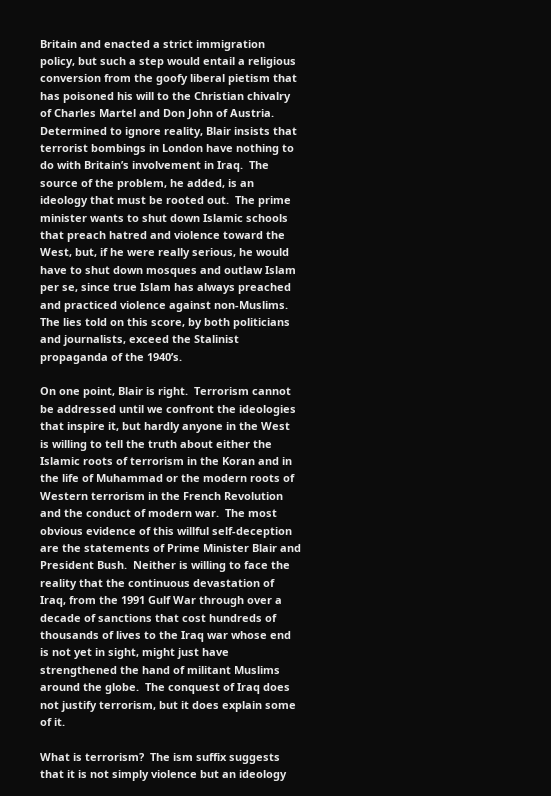Britain and enacted a strict immigration policy, but such a step would entail a religious conversion from the goofy liberal pietism that has poisoned his will to the Christian chivalry of Charles Martel and Don John of Austria.  Determined to ignore reality, Blair insists that terrorist bombings in London have nothing to do with Britain’s involvement in Iraq.  The source of the problem, he added, is an ideology that must be rooted out.  The prime minister wants to shut down Islamic schools that preach hatred and violence toward the West, but, if he were really serious, he would have to shut down mosques and outlaw Islam per se, since true Islam has always preached and practiced violence against non-Muslims.  The lies told on this score, by both politicians and journalists, exceed the Stalinist propaganda of the 1940’s.

On one point, Blair is right.  Terrorism cannot be addressed until we confront the ideologies that inspire it, but hardly anyone in the West is willing to tell the truth about either the Islamic roots of terrorism in the Koran and in the life of Muhammad or the modern roots of Western terrorism in the French Revolution and the conduct of modern war.  The most obvious evidence of this willful self-deception are the statements of Prime Minister Blair and President Bush.  Neither is willing to face the reality that the continuous devastation of Iraq, from the 1991 Gulf War through over a decade of sanctions that cost hundreds of thousands of lives to the Iraq war whose end is not yet in sight, might just have strengthened the hand of militant Muslims around the globe.  The conquest of Iraq does not justify terrorism, but it does explain some of it.

What is terrorism?  The ism suffix suggests that it is not simply violence but an ideology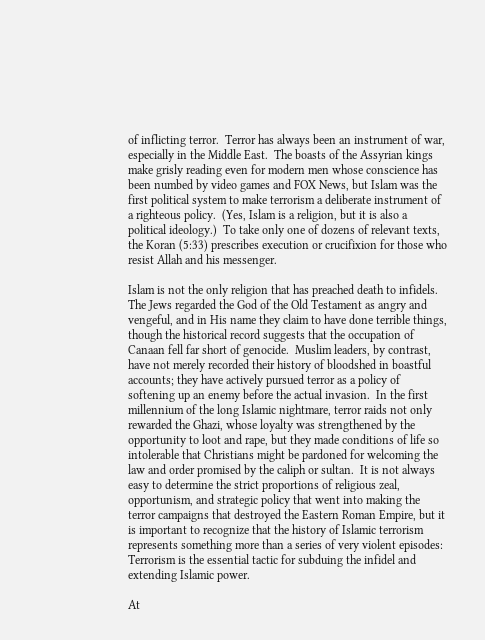of inflicting terror.  Terror has always been an instrument of war, especially in the Middle East.  The boasts of the Assyrian kings make grisly reading even for modern men whose conscience has been numbed by video games and FOX News, but Islam was the first political system to make terrorism a deliberate instrument of a righteous policy.  (Yes, Islam is a religion, but it is also a political ideology.)  To take only one of dozens of relevant texts, the Koran (5:33) prescribes execution or crucifixion for those who resist Allah and his messenger.

Islam is not the only religion that has preached death to infidels.  The Jews regarded the God of the Old Testament as angry and vengeful, and in His name they claim to have done terrible things, though the historical record suggests that the occupation of Canaan fell far short of genocide.  Muslim leaders, by contrast, have not merely recorded their history of bloodshed in boastful accounts; they have actively pursued terror as a policy of softening up an enemy before the actual invasion.  In the first millennium of the long Islamic nightmare, terror raids not only rewarded the Ghazi, whose loyalty was strengthened by the opportunity to loot and rape, but they made conditions of life so intolerable that Christians might be pardoned for welcoming the law and order promised by the caliph or sultan.  It is not always easy to determine the strict proportions of religious zeal, opportunism, and strategic policy that went into making the terror campaigns that destroyed the Eastern Roman Empire, but it is important to recognize that the history of Islamic terrorism represents something more than a series of very violent episodes: Terrorism is the essential tactic for subduing the infidel and extending Islamic power.

At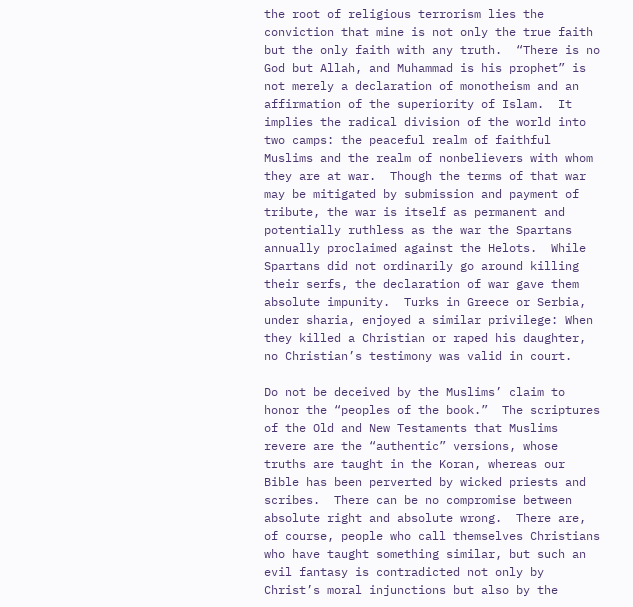the root of religious terrorism lies the conviction that mine is not only the true faith but the only faith with any truth.  “There is no God but Allah, and Muhammad is his prophet” is not merely a declaration of monotheism and an affirmation of the superiority of Islam.  It implies the radical division of the world into two camps: the peaceful realm of faithful Muslims and the realm of nonbelievers with whom they are at war.  Though the terms of that war may be mitigated by submission and payment of tribute, the war is itself as permanent and potentially ruthless as the war the Spartans annually proclaimed against the Helots.  While Spartans did not ordinarily go around killing their serfs, the declaration of war gave them absolute impunity.  Turks in Greece or Serbia, under sharia, enjoyed a similar privilege: When they killed a Christian or raped his daughter, no Christian’s testimony was valid in court.

Do not be deceived by the Muslims’ claim to honor the “peoples of the book.”  The scriptures of the Old and New Testaments that Muslims revere are the “authentic” versions, whose truths are taught in the Koran, whereas our Bible has been perverted by wicked priests and scribes.  There can be no compromise between absolute right and absolute wrong.  There are, of course, people who call themselves Christians who have taught something similar, but such an evil fantasy is contradicted not only by Christ’s moral injunctions but also by the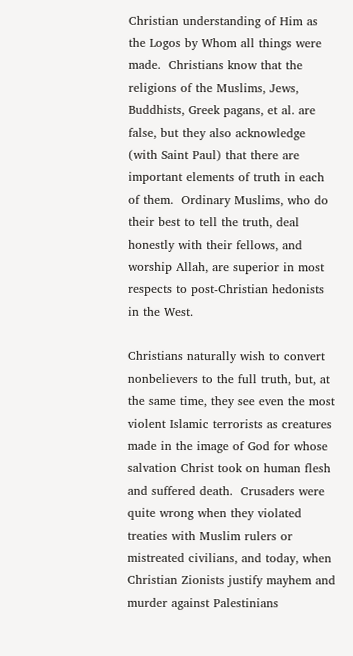Christian understanding of Him as the Logos by Whom all things were made.  Christians know that the religions of the Muslims, Jews, Buddhists, Greek pagans, et al. are false, but they also acknowledge (with Saint Paul) that there are important elements of truth in each of them.  Ordinary Muslims, who do their best to tell the truth, deal honestly with their fellows, and worship Allah, are superior in most respects to post-Christian hedonists in the West.

Christians naturally wish to convert nonbelievers to the full truth, but, at the same time, they see even the most violent Islamic terrorists as creatures made in the image of God for whose salvation Christ took on human flesh and suffered death.  Crusaders were quite wrong when they violated treaties with Muslim rulers or mistreated civilians, and today, when Christian Zionists justify mayhem and murder against Palestinians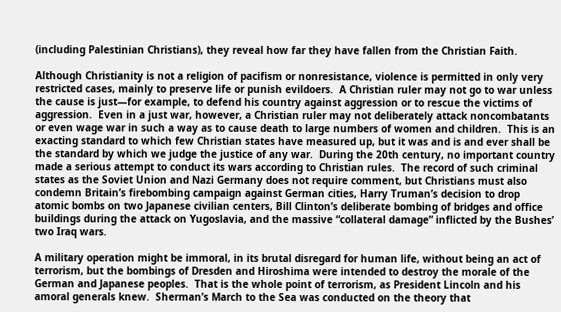(including Palestinian Christians), they reveal how far they have fallen from the Christian Faith.

Although Christianity is not a religion of pacifism or nonresistance, violence is permitted in only very restricted cases, mainly to preserve life or punish evildoers.  A Christian ruler may not go to war unless the cause is just—for example, to defend his country against aggression or to rescue the victims of aggression.  Even in a just war, however, a Christian ruler may not deliberately attack noncombatants or even wage war in such a way as to cause death to large numbers of women and children.  This is an exacting standard to which few Christian states have measured up, but it was and is and ever shall be the standard by which we judge the justice of any war.  During the 20th century, no important country made a serious attempt to conduct its wars according to Christian rules.  The record of such criminal states as the Soviet Union and Nazi Germany does not require comment, but Christians must also condemn Britain’s firebombing campaign against German cities, Harry Truman’s decision to drop atomic bombs on two Japanese civilian centers, Bill Clinton’s deliberate bombing of bridges and office buildings during the attack on Yugoslavia, and the massive “collateral damage” inflicted by the Bushes’ two Iraq wars.

A military operation might be immoral, in its brutal disregard for human life, without being an act of terrorism, but the bombings of Dresden and Hiroshima were intended to destroy the morale of the German and Japanese peoples.  That is the whole point of terrorism, as President Lincoln and his amoral generals knew.  Sherman’s March to the Sea was conducted on the theory that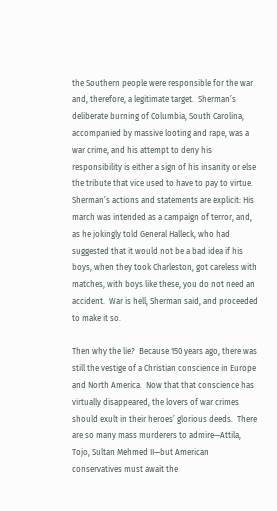the Southern people were responsible for the war and, therefore, a legitimate target.  Sherman’s deliberate burning of Columbia, South Carolina, accompanied by massive looting and rape, was a war crime, and his attempt to deny his responsibility is either a sign of his insanity or else the tribute that vice used to have to pay to virtue.  Sherman’s actions and statements are explicit: His march was intended as a campaign of terror, and, as he jokingly told General Halleck, who had suggested that it would not be a bad idea if his boys, when they took Charleston, got careless with matches, with boys like these, you do not need an accident.  War is hell, Sherman said, and proceeded to make it so.

Then why the lie?  Because 150 years ago, there was still the vestige of a Christian conscience in Europe and North America.  Now that that conscience has virtually disappeared, the lovers of war crimes should exult in their heroes’ glorious deeds.  There are so many mass murderers to admire—Attila, Tojo, Sultan Mehmed II—but American conservatives must await the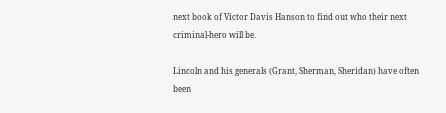next book of Victor Davis Hanson to find out who their next criminal-hero will be.

Lincoln and his generals (Grant, Sherman, Sheridan) have often been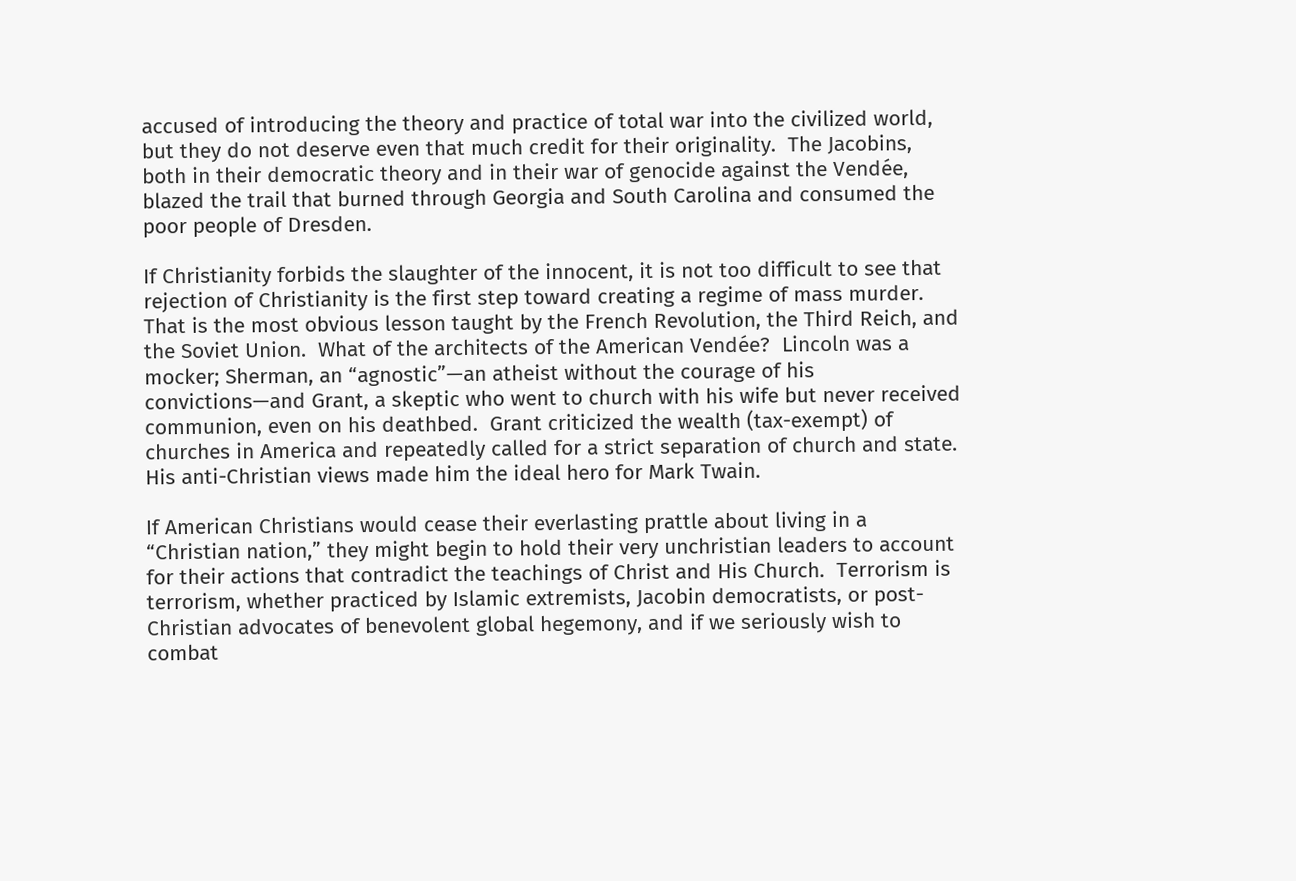accused of introducing the theory and practice of total war into the civilized world, but they do not deserve even that much credit for their originality.  The Jacobins, both in their democratic theory and in their war of genocide against the Vendée, blazed the trail that burned through Georgia and South Carolina and consumed the poor people of Dresden.

If Christianity forbids the slaughter of the innocent, it is not too difficult to see that rejection of Christianity is the first step toward creating a regime of mass murder.  That is the most obvious lesson taught by the French Revolution, the Third Reich, and the Soviet Union.  What of the architects of the American Vendée?  Lincoln was a mocker; Sherman, an “agnostic”—an atheist without the courage of his convictions—and Grant, a skeptic who went to church with his wife but never received communion, even on his deathbed.  Grant criticized the wealth (tax-exempt) of churches in America and repeatedly called for a strict separation of church and state.  His anti-Christian views made him the ideal hero for Mark Twain.

If American Christians would cease their everlasting prattle about living in a “Christian nation,” they might begin to hold their very unchristian leaders to account for their actions that contradict the teachings of Christ and His Church.  Terrorism is terrorism, whether practiced by Islamic extremists, Jacobin democratists, or post-Christian advocates of benevolent global hegemony, and if we seriously wish to combat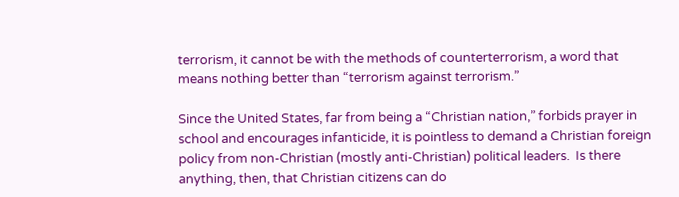terrorism, it cannot be with the methods of counterterrorism, a word that means nothing better than “terrorism against terrorism.”

Since the United States, far from being a “Christian nation,” forbids prayer in school and encourages infanticide, it is pointless to demand a Christian foreign policy from non-Christian (mostly anti-Christian) political leaders.  Is there anything, then, that Christian citizens can do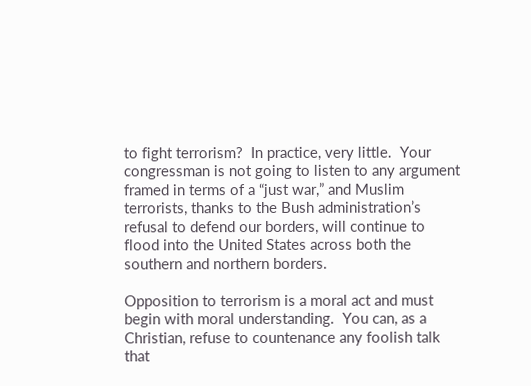to fight terrorism?  In practice, very little.  Your congressman is not going to listen to any argument framed in terms of a “just war,” and Muslim terrorists, thanks to the Bush administration’s refusal to defend our borders, will continue to flood into the United States across both the southern and northern borders.

Opposition to terrorism is a moral act and must begin with moral understanding.  You can, as a Christian, refuse to countenance any foolish talk that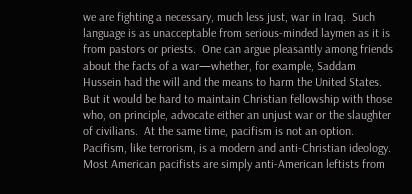we are fighting a necessary, much less just, war in Iraq.  Such language is as unacceptable from serious-minded laymen as it is from pastors or priests.  One can argue pleasantly among friends about the facts of a war—whether, for example, Saddam Hussein had the will and the means to harm the United States.  But it would be hard to maintain Christian fellowship with those who, on principle, advocate either an unjust war or the slaughter of civilians.  At the same time, pacifism is not an option.  Pacifism, like terrorism, is a modern and anti-Christian ideology.  Most American pacifists are simply anti-American leftists from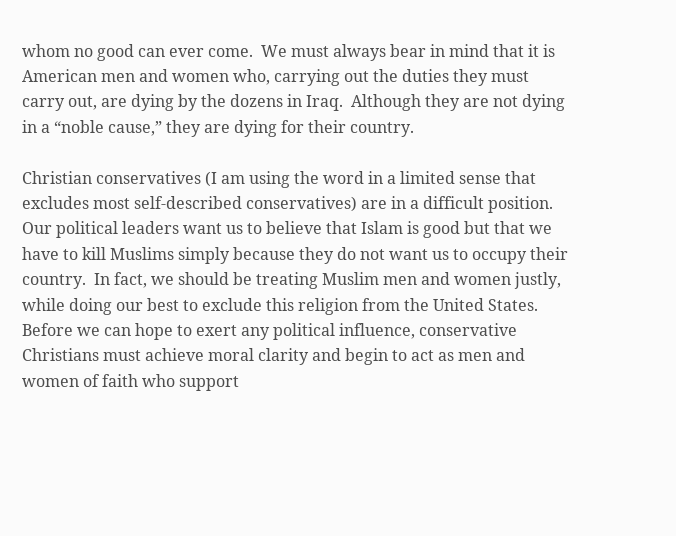whom no good can ever come.  We must always bear in mind that it is American men and women who, carrying out the duties they must carry out, are dying by the dozens in Iraq.  Although they are not dying in a “noble cause,” they are dying for their country.

Christian conservatives (I am using the word in a limited sense that excludes most self-described conservatives) are in a difficult position.  Our political leaders want us to believe that Islam is good but that we have to kill Muslims simply because they do not want us to occupy their country.  In fact, we should be treating Muslim men and women justly, while doing our best to exclude this religion from the United States.  Before we can hope to exert any political influence, conservative Christians must achieve moral clarity and begin to act as men and women of faith who support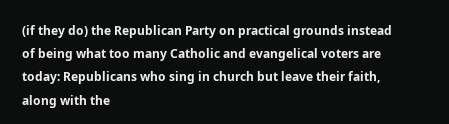(if they do) the Republican Party on practical grounds instead of being what too many Catholic and evangelical voters are today: Republicans who sing in church but leave their faith, along with the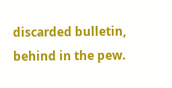discarded bulletin, behind in the pew.